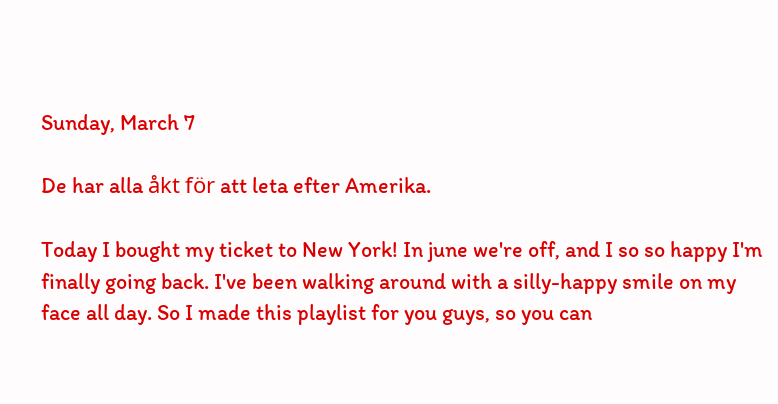Sunday, March 7

De har alla åkt för att leta efter Amerika.

Today I bought my ticket to New York! In june we're off, and I so so happy I'm finally going back. I've been walking around with a silly-happy smile on my face all day. So I made this playlist for you guys, so you can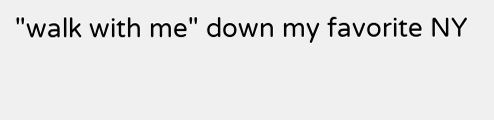"walk with me" down my favorite NY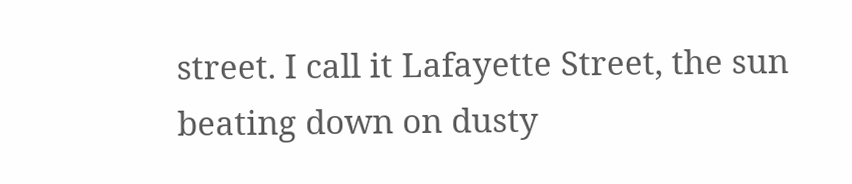street. I call it Lafayette Street, the sun beating down on dusty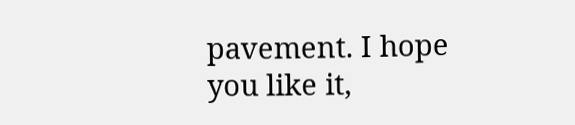pavement. I hope you like it,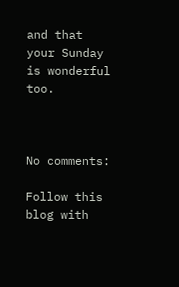and that your Sunday is wonderful too.



No comments:

Follow this blog with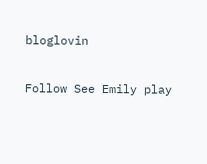bloglovin

Follow See Emily play